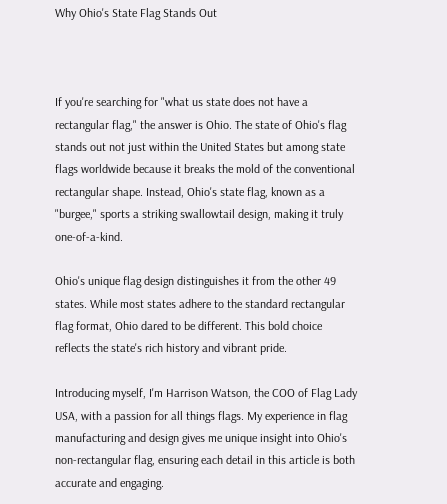Why Ohio's State Flag Stands Out



If you're searching for "what us state does not have a rectangular flag," the answer is Ohio. The state of Ohio's flag stands out not just within the United States but among state flags worldwide because it breaks the mold of the conventional rectangular shape. Instead, Ohio's state flag, known as a "burgee," sports a striking swallowtail design, making it truly one-of-a-kind.

Ohio's unique flag design distinguishes it from the other 49 states. While most states adhere to the standard rectangular flag format, Ohio dared to be different. This bold choice reflects the state's rich history and vibrant pride.

Introducing myself, I'm Harrison Watson, the COO of Flag Lady USA, with a passion for all things flags. My experience in flag manufacturing and design gives me unique insight into Ohio's non-rectangular flag, ensuring each detail in this article is both accurate and engaging.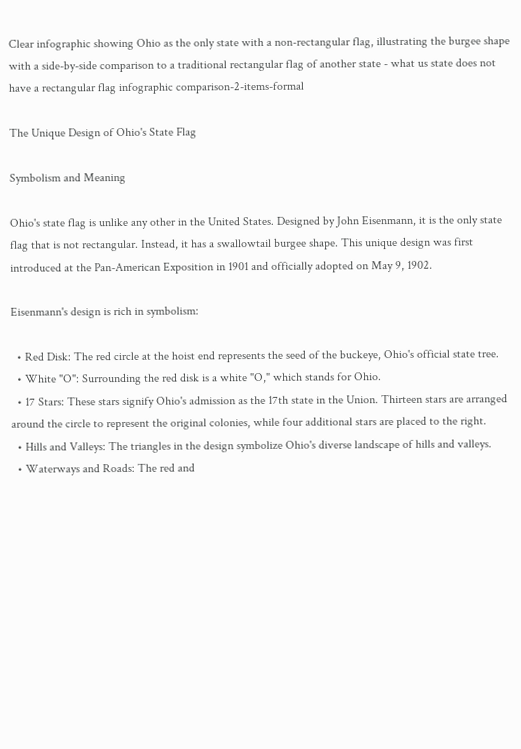Clear infographic showing Ohio as the only state with a non-rectangular flag, illustrating the burgee shape with a side-by-side comparison to a traditional rectangular flag of another state - what us state does not have a rectangular flag infographic comparison-2-items-formal

The Unique Design of Ohio's State Flag

Symbolism and Meaning

Ohio's state flag is unlike any other in the United States. Designed by John Eisenmann, it is the only state flag that is not rectangular. Instead, it has a swallowtail burgee shape. This unique design was first introduced at the Pan-American Exposition in 1901 and officially adopted on May 9, 1902.

Eisenmann's design is rich in symbolism:

  • Red Disk: The red circle at the hoist end represents the seed of the buckeye, Ohio's official state tree.
  • White "O": Surrounding the red disk is a white "O," which stands for Ohio.
  • 17 Stars: These stars signify Ohio's admission as the 17th state in the Union. Thirteen stars are arranged around the circle to represent the original colonies, while four additional stars are placed to the right.
  • Hills and Valleys: The triangles in the design symbolize Ohio's diverse landscape of hills and valleys.
  • Waterways and Roads: The red and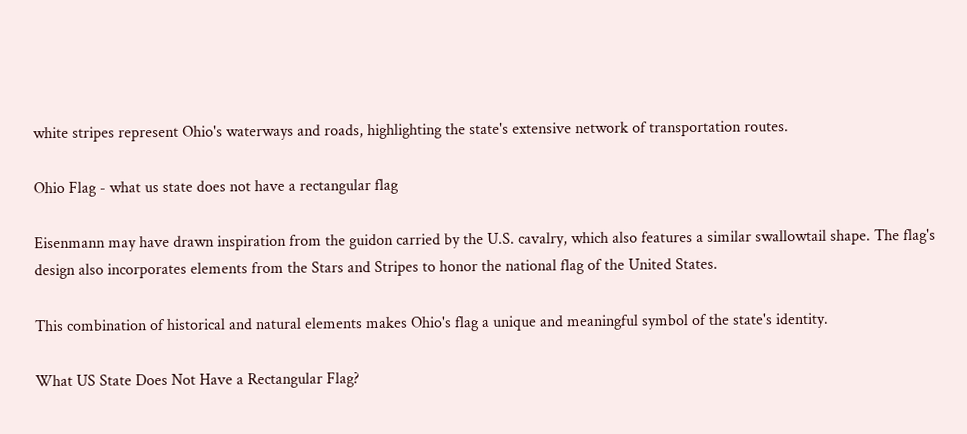white stripes represent Ohio's waterways and roads, highlighting the state's extensive network of transportation routes.

Ohio Flag - what us state does not have a rectangular flag

Eisenmann may have drawn inspiration from the guidon carried by the U.S. cavalry, which also features a similar swallowtail shape. The flag's design also incorporates elements from the Stars and Stripes to honor the national flag of the United States.

This combination of historical and natural elements makes Ohio's flag a unique and meaningful symbol of the state's identity.

What US State Does Not Have a Rectangular Flag?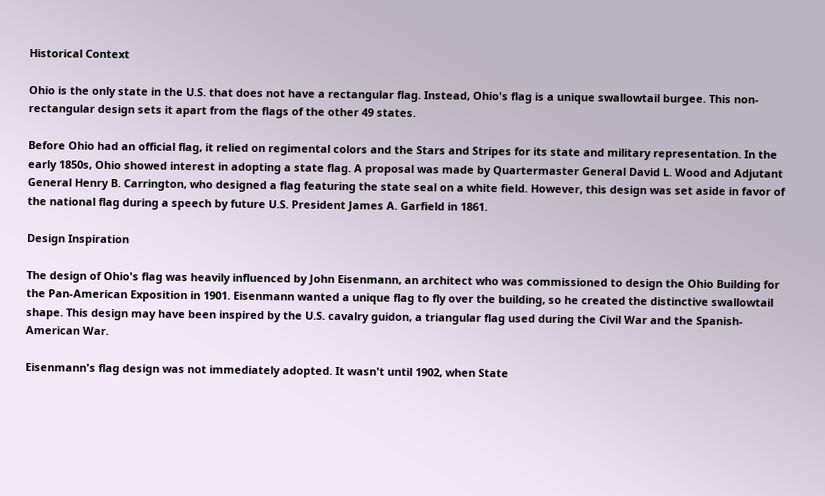Historical Context

Ohio is the only state in the U.S. that does not have a rectangular flag. Instead, Ohio's flag is a unique swallowtail burgee. This non-rectangular design sets it apart from the flags of the other 49 states.

Before Ohio had an official flag, it relied on regimental colors and the Stars and Stripes for its state and military representation. In the early 1850s, Ohio showed interest in adopting a state flag. A proposal was made by Quartermaster General David L. Wood and Adjutant General Henry B. Carrington, who designed a flag featuring the state seal on a white field. However, this design was set aside in favor of the national flag during a speech by future U.S. President James A. Garfield in 1861.

Design Inspiration

The design of Ohio's flag was heavily influenced by John Eisenmann, an architect who was commissioned to design the Ohio Building for the Pan-American Exposition in 1901. Eisenmann wanted a unique flag to fly over the building, so he created the distinctive swallowtail shape. This design may have been inspired by the U.S. cavalry guidon, a triangular flag used during the Civil War and the Spanish-American War.

Eisenmann's flag design was not immediately adopted. It wasn't until 1902, when State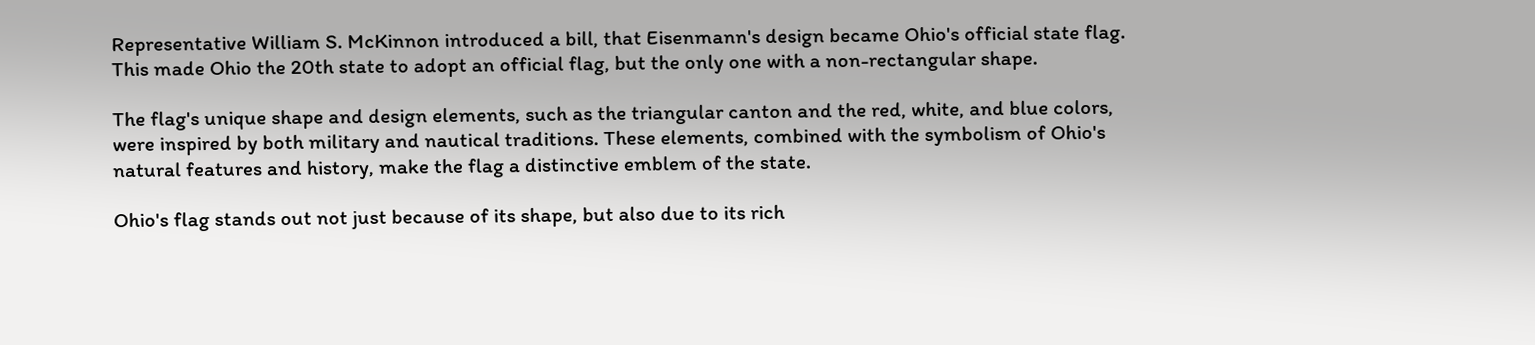Representative William S. McKinnon introduced a bill, that Eisenmann's design became Ohio's official state flag. This made Ohio the 20th state to adopt an official flag, but the only one with a non-rectangular shape.

The flag's unique shape and design elements, such as the triangular canton and the red, white, and blue colors, were inspired by both military and nautical traditions. These elements, combined with the symbolism of Ohio's natural features and history, make the flag a distinctive emblem of the state.

Ohio's flag stands out not just because of its shape, but also due to its rich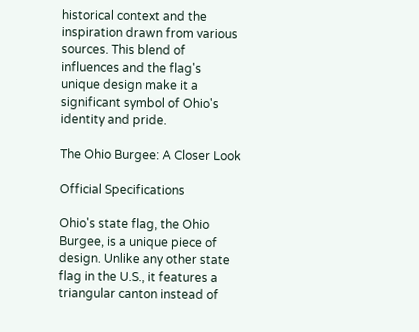historical context and the inspiration drawn from various sources. This blend of influences and the flag's unique design make it a significant symbol of Ohio's identity and pride.

The Ohio Burgee: A Closer Look

Official Specifications

Ohio's state flag, the Ohio Burgee, is a unique piece of design. Unlike any other state flag in the U.S., it features a triangular canton instead of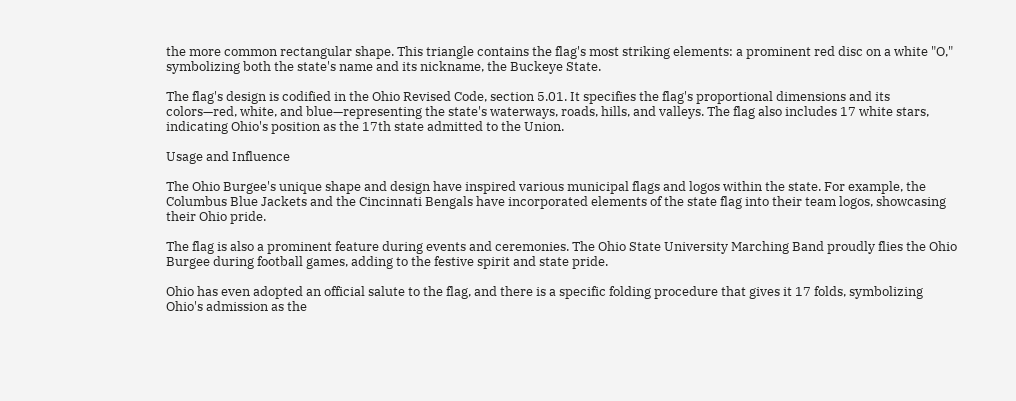the more common rectangular shape. This triangle contains the flag's most striking elements: a prominent red disc on a white "O," symbolizing both the state's name and its nickname, the Buckeye State.

The flag's design is codified in the Ohio Revised Code, section 5.01. It specifies the flag's proportional dimensions and its colors—red, white, and blue—representing the state's waterways, roads, hills, and valleys. The flag also includes 17 white stars, indicating Ohio's position as the 17th state admitted to the Union.

Usage and Influence

The Ohio Burgee's unique shape and design have inspired various municipal flags and logos within the state. For example, the Columbus Blue Jackets and the Cincinnati Bengals have incorporated elements of the state flag into their team logos, showcasing their Ohio pride.

The flag is also a prominent feature during events and ceremonies. The Ohio State University Marching Band proudly flies the Ohio Burgee during football games, adding to the festive spirit and state pride.

Ohio has even adopted an official salute to the flag, and there is a specific folding procedure that gives it 17 folds, symbolizing Ohio's admission as the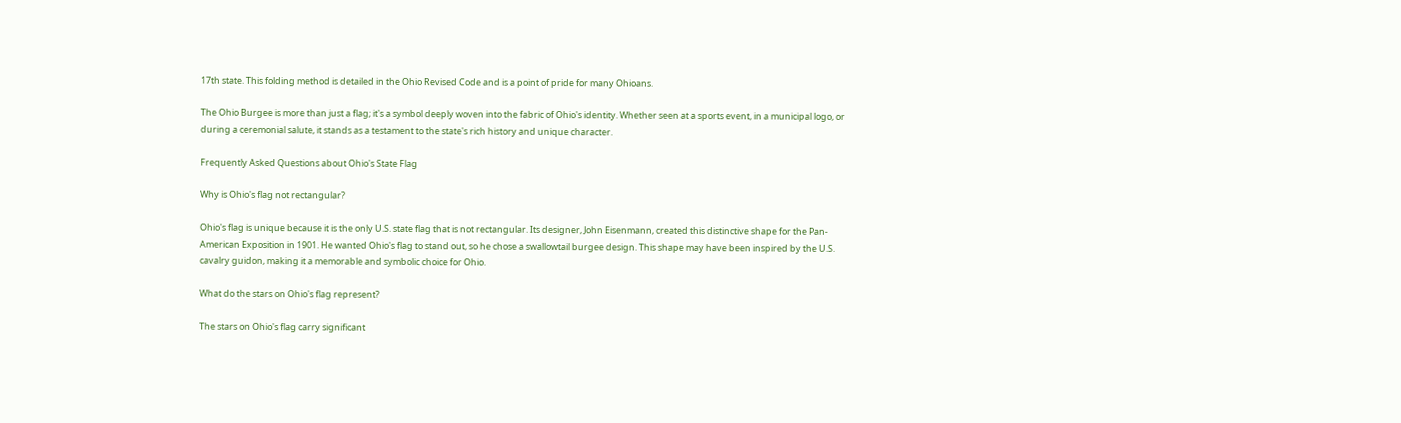17th state. This folding method is detailed in the Ohio Revised Code and is a point of pride for many Ohioans.

The Ohio Burgee is more than just a flag; it's a symbol deeply woven into the fabric of Ohio's identity. Whether seen at a sports event, in a municipal logo, or during a ceremonial salute, it stands as a testament to the state's rich history and unique character.

Frequently Asked Questions about Ohio's State Flag

Why is Ohio's flag not rectangular?

Ohio's flag is unique because it is the only U.S. state flag that is not rectangular. Its designer, John Eisenmann, created this distinctive shape for the Pan-American Exposition in 1901. He wanted Ohio's flag to stand out, so he chose a swallowtail burgee design. This shape may have been inspired by the U.S. cavalry guidon, making it a memorable and symbolic choice for Ohio.

What do the stars on Ohio's flag represent?

The stars on Ohio's flag carry significant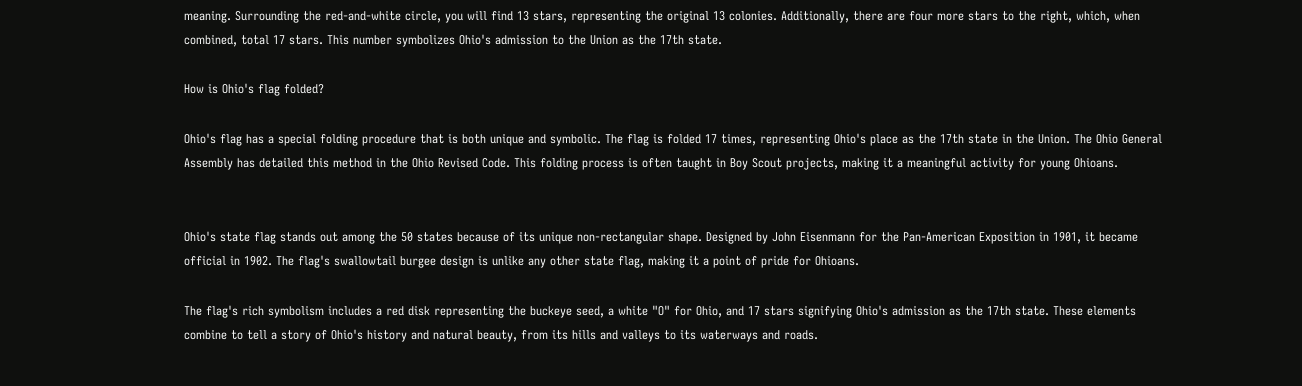meaning. Surrounding the red-and-white circle, you will find 13 stars, representing the original 13 colonies. Additionally, there are four more stars to the right, which, when combined, total 17 stars. This number symbolizes Ohio's admission to the Union as the 17th state.

How is Ohio's flag folded?

Ohio's flag has a special folding procedure that is both unique and symbolic. The flag is folded 17 times, representing Ohio's place as the 17th state in the Union. The Ohio General Assembly has detailed this method in the Ohio Revised Code. This folding process is often taught in Boy Scout projects, making it a meaningful activity for young Ohioans.


Ohio's state flag stands out among the 50 states because of its unique non-rectangular shape. Designed by John Eisenmann for the Pan-American Exposition in 1901, it became official in 1902. The flag's swallowtail burgee design is unlike any other state flag, making it a point of pride for Ohioans.

The flag's rich symbolism includes a red disk representing the buckeye seed, a white "O" for Ohio, and 17 stars signifying Ohio's admission as the 17th state. These elements combine to tell a story of Ohio's history and natural beauty, from its hills and valleys to its waterways and roads.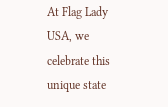At Flag Lady USA, we celebrate this unique state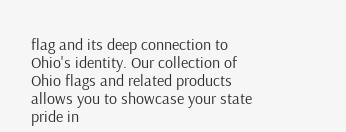flag and its deep connection to Ohio's identity. Our collection of Ohio flags and related products allows you to showcase your state pride in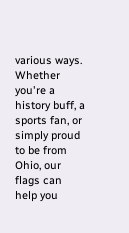various ways. Whether you're a history buff, a sports fan, or simply proud to be from Ohio, our flags can help you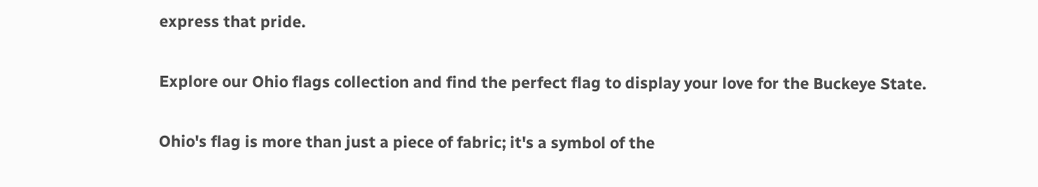express that pride.

Explore our Ohio flags collection and find the perfect flag to display your love for the Buckeye State.

Ohio's flag is more than just a piece of fabric; it's a symbol of the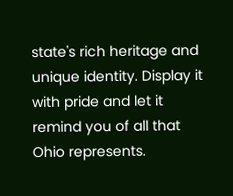state's rich heritage and unique identity. Display it with pride and let it remind you of all that Ohio represents.